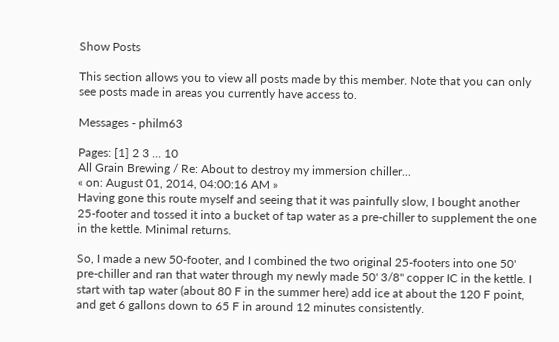Show Posts

This section allows you to view all posts made by this member. Note that you can only see posts made in areas you currently have access to.

Messages - philm63

Pages: [1] 2 3 ... 10
All Grain Brewing / Re: About to destroy my immersion chiller...
« on: August 01, 2014, 04:00:16 AM »
Having gone this route myself and seeing that it was painfully slow, I bought another 25-footer and tossed it into a bucket of tap water as a pre-chiller to supplement the one in the kettle. Minimal returns.

So, I made a new 50-footer, and I combined the two original 25-footers into one 50' pre-chiller and ran that water through my newly made 50' 3/8" copper IC in the kettle. I start with tap water (about 80 F in the summer here) add ice at about the 120 F point, and get 6 gallons down to 65 F in around 12 minutes consistently.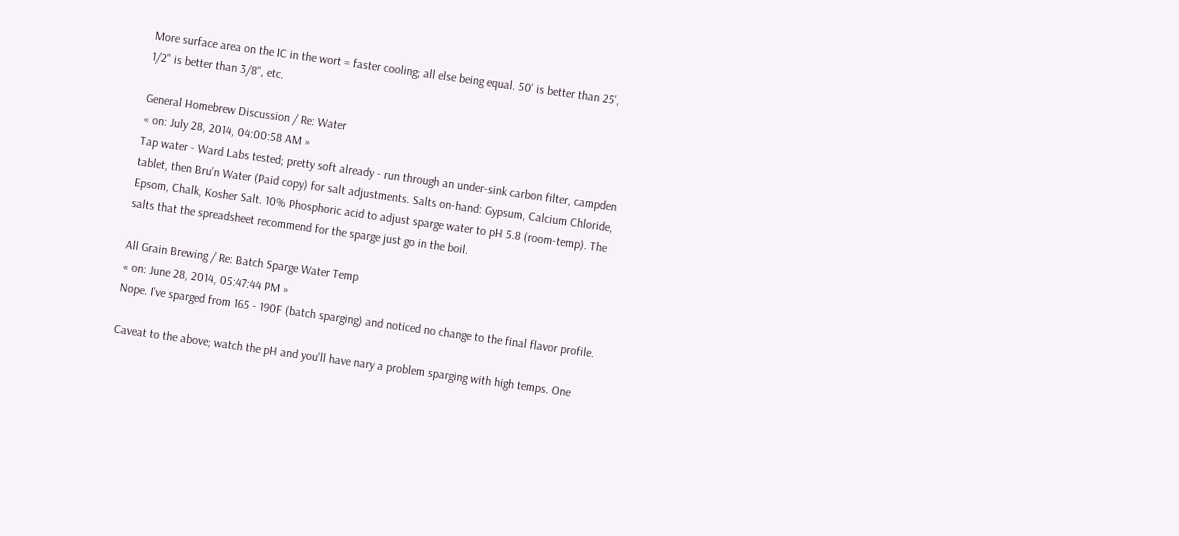More surface area on the IC in the wort = faster cooling; all else being equal. 50' is better than 25', 1/2" is better than 3/8", etc.

General Homebrew Discussion / Re: Water
« on: July 28, 2014, 04:00:58 AM »
Tap water - Ward Labs tested; pretty soft already - run through an under-sink carbon filter, campden tablet, then Bru'n Water (Paid copy) for salt adjustments. Salts on-hand: Gypsum, Calcium Chloride, Epsom, Chalk, Kosher Salt. 10% Phosphoric acid to adjust sparge water to pH 5.8 (room-temp). The salts that the spreadsheet recommend for the sparge just go in the boil.

All Grain Brewing / Re: Batch Sparge Water Temp
« on: June 28, 2014, 05:47:44 PM »
Nope. I've sparged from 165 - 190F (batch sparging) and noticed no change to the final flavor profile.

Caveat to the above; watch the pH and you'll have nary a problem sparging with high temps. One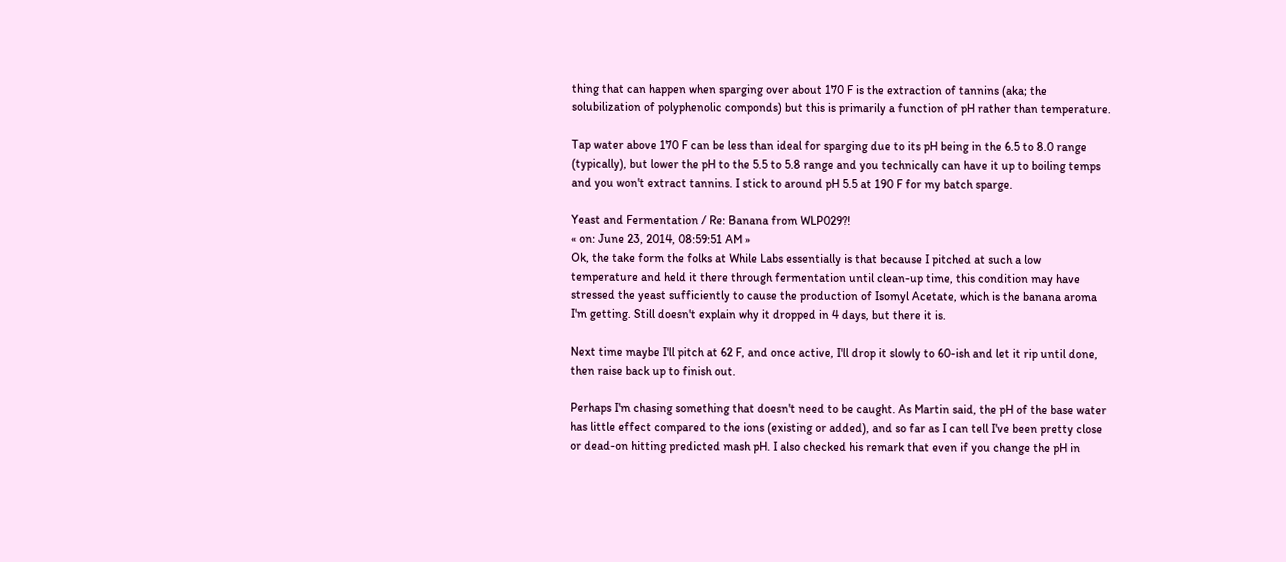thing that can happen when sparging over about 170 F is the extraction of tannins (aka; the solubilization of polyphenolic componds) but this is primarily a function of pH rather than temperature.

Tap water above 170 F can be less than ideal for sparging due to its pH being in the 6.5 to 8.0 range (typically), but lower the pH to the 5.5 to 5.8 range and you technically can have it up to boiling temps and you won't extract tannins. I stick to around pH 5.5 at 190 F for my batch sparge.

Yeast and Fermentation / Re: Banana from WLP029?!
« on: June 23, 2014, 08:59:51 AM »
Ok, the take form the folks at While Labs essentially is that because I pitched at such a low temperature and held it there through fermentation until clean-up time, this condition may have stressed the yeast sufficiently to cause the production of Isomyl Acetate, which is the banana aroma I'm getting. Still doesn't explain why it dropped in 4 days, but there it is.

Next time maybe I'll pitch at 62 F, and once active, I'll drop it slowly to 60-ish and let it rip until done, then raise back up to finish out.

Perhaps I'm chasing something that doesn't need to be caught. As Martin said, the pH of the base water has little effect compared to the ions (existing or added), and so far as I can tell I've been pretty close or dead-on hitting predicted mash pH. I also checked his remark that even if you change the pH in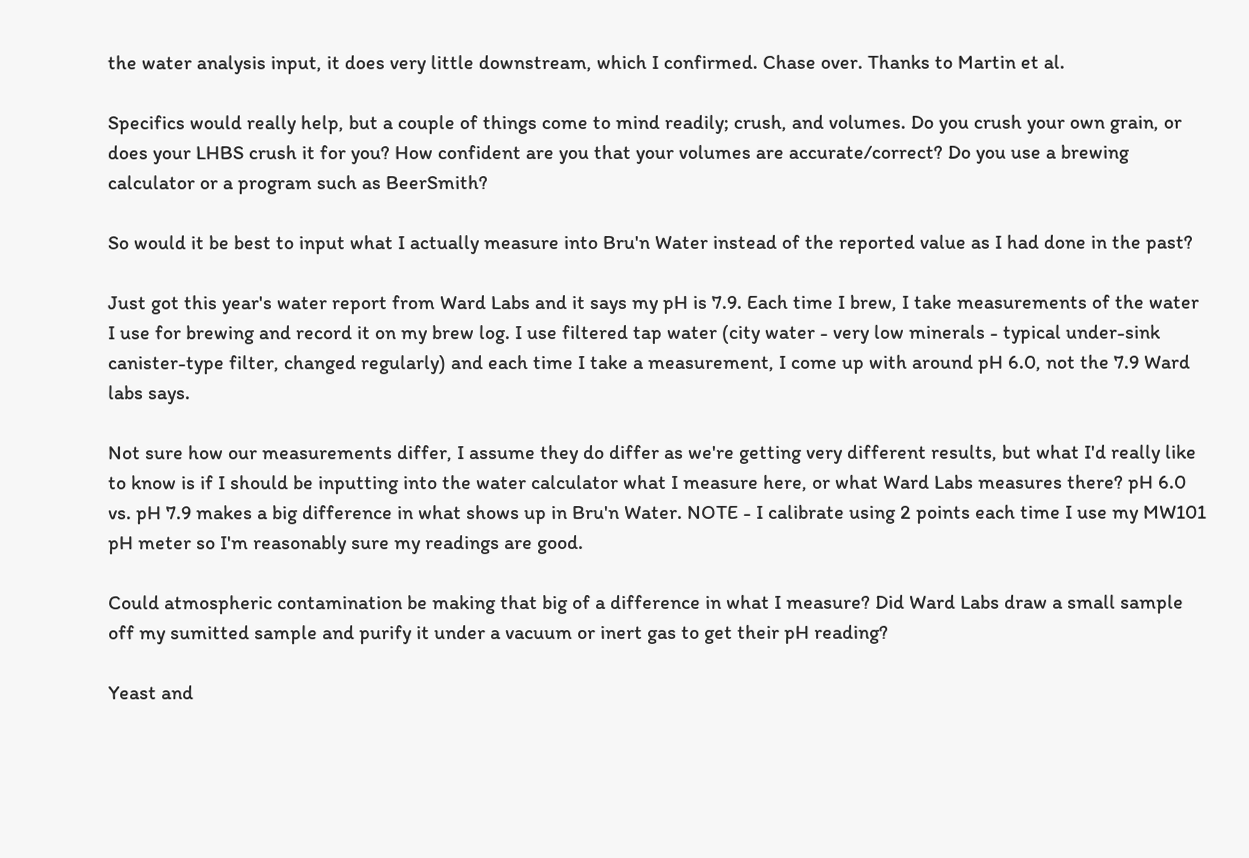the water analysis input, it does very little downstream, which I confirmed. Chase over. Thanks to Martin et al.

Specifics would really help, but a couple of things come to mind readily; crush, and volumes. Do you crush your own grain, or does your LHBS crush it for you? How confident are you that your volumes are accurate/correct? Do you use a brewing calculator or a program such as BeerSmith?

So would it be best to input what I actually measure into Bru'n Water instead of the reported value as I had done in the past?

Just got this year's water report from Ward Labs and it says my pH is 7.9. Each time I brew, I take measurements of the water I use for brewing and record it on my brew log. I use filtered tap water (city water - very low minerals - typical under-sink canister-type filter, changed regularly) and each time I take a measurement, I come up with around pH 6.0, not the 7.9 Ward labs says.

Not sure how our measurements differ, I assume they do differ as we're getting very different results, but what I'd really like to know is if I should be inputting into the water calculator what I measure here, or what Ward Labs measures there? pH 6.0 vs. pH 7.9 makes a big difference in what shows up in Bru'n Water. NOTE - I calibrate using 2 points each time I use my MW101 pH meter so I'm reasonably sure my readings are good.

Could atmospheric contamination be making that big of a difference in what I measure? Did Ward Labs draw a small sample off my sumitted sample and purify it under a vacuum or inert gas to get their pH reading?

Yeast and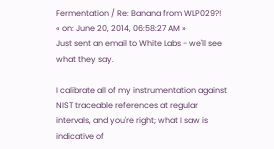Fermentation / Re: Banana from WLP029?!
« on: June 20, 2014, 06:58:27 AM »
Just sent an email to White Labs - we'll see what they say.

I calibrate all of my instrumentation against NIST traceable references at regular intervals, and you're right; what I saw is indicative of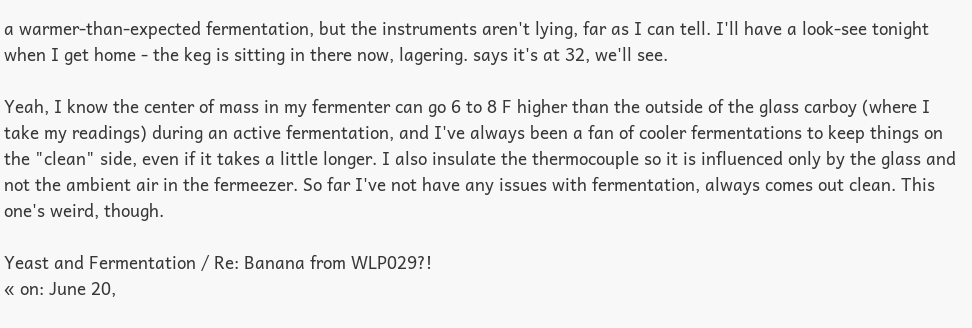a warmer-than-expected fermentation, but the instruments aren't lying, far as I can tell. I'll have a look-see tonight when I get home - the keg is sitting in there now, lagering. says it's at 32, we'll see.

Yeah, I know the center of mass in my fermenter can go 6 to 8 F higher than the outside of the glass carboy (where I take my readings) during an active fermentation, and I've always been a fan of cooler fermentations to keep things on the "clean" side, even if it takes a little longer. I also insulate the thermocouple so it is influenced only by the glass and not the ambient air in the fermeezer. So far I've not have any issues with fermentation, always comes out clean. This one's weird, though.

Yeast and Fermentation / Re: Banana from WLP029?!
« on: June 20,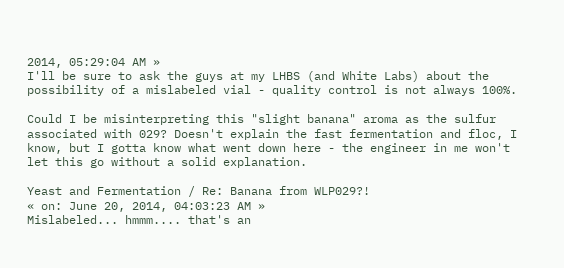2014, 05:29:04 AM »
I'll be sure to ask the guys at my LHBS (and White Labs) about the possibility of a mislabeled vial - quality control is not always 100%.

Could I be misinterpreting this "slight banana" aroma as the sulfur associated with 029? Doesn't explain the fast fermentation and floc, I know, but I gotta know what went down here - the engineer in me won't let this go without a solid explanation.

Yeast and Fermentation / Re: Banana from WLP029?!
« on: June 20, 2014, 04:03:23 AM »
Mislabeled... hmmm.... that's an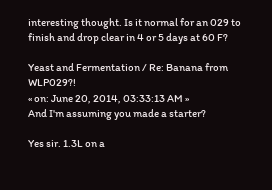interesting thought. Is it normal for an 029 to finish and drop clear in 4 or 5 days at 60 F?

Yeast and Fermentation / Re: Banana from WLP029?!
« on: June 20, 2014, 03:33:13 AM »
And I'm assuming you made a starter?

Yes sir. 1.3L on a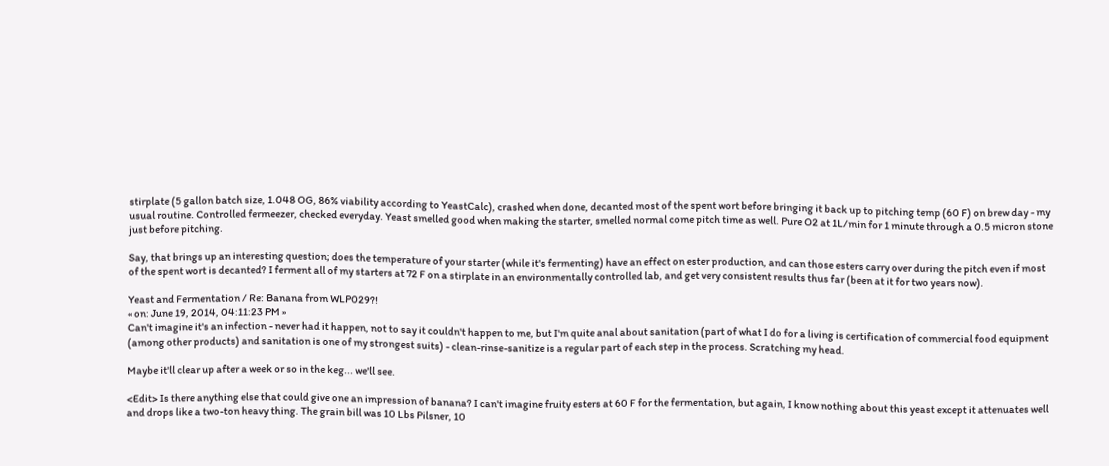stirplate (5 gallon batch size, 1.048 OG, 86% viability according to YeastCalc), crashed when done, decanted most of the spent wort before bringing it back up to pitching temp (60 F) on brew day - my usual routine. Controlled fermeezer, checked everyday. Yeast smelled good when making the starter, smelled normal come pitch time as well. Pure O2 at 1L/min for 1 minute through a 0.5 micron stone just before pitching.

Say, that brings up an interesting question; does the temperature of your starter (while it's fermenting) have an effect on ester production, and can those esters carry over during the pitch even if most of the spent wort is decanted? I ferment all of my starters at 72 F on a stirplate in an environmentally controlled lab, and get very consistent results thus far (been at it for two years now).

Yeast and Fermentation / Re: Banana from WLP029?!
« on: June 19, 2014, 04:11:23 PM »
Can't imagine it's an infection - never had it happen, not to say it couldn't happen to me, but I'm quite anal about sanitation (part of what I do for a living is certification of commercial food equipment (among other products) and sanitation is one of my strongest suits) - clean-rinse-sanitize is a regular part of each step in the process. Scratching my head.

Maybe it'll clear up after a week or so in the keg... we'll see.

<Edit> Is there anything else that could give one an impression of banana? I can't imagine fruity esters at 60 F for the fermentation, but again, I know nothing about this yeast except it attenuates well and drops like a two-ton heavy thing. The grain bill was 10 Lbs Pilsner, 10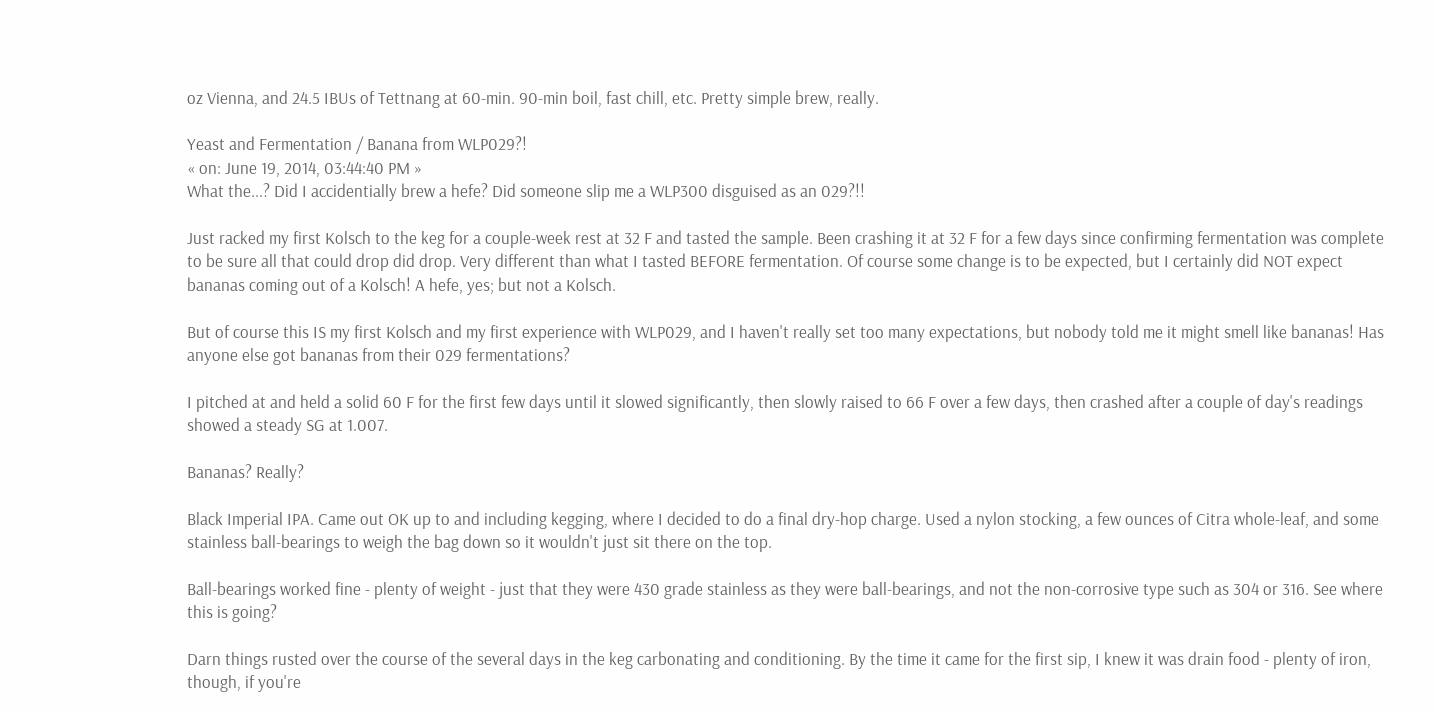oz Vienna, and 24.5 IBUs of Tettnang at 60-min. 90-min boil, fast chill, etc. Pretty simple brew, really.

Yeast and Fermentation / Banana from WLP029?!
« on: June 19, 2014, 03:44:40 PM »
What the...? Did I accidentially brew a hefe? Did someone slip me a WLP300 disguised as an 029?!!

Just racked my first Kolsch to the keg for a couple-week rest at 32 F and tasted the sample. Been crashing it at 32 F for a few days since confirming fermentation was complete to be sure all that could drop did drop. Very different than what I tasted BEFORE fermentation. Of course some change is to be expected, but I certainly did NOT expect bananas coming out of a Kolsch! A hefe, yes; but not a Kolsch.

But of course this IS my first Kolsch and my first experience with WLP029, and I haven't really set too many expectations, but nobody told me it might smell like bananas! Has anyone else got bananas from their 029 fermentations?

I pitched at and held a solid 60 F for the first few days until it slowed significantly, then slowly raised to 66 F over a few days, then crashed after a couple of day's readings showed a steady SG at 1.007.

Bananas? Really?

Black Imperial IPA. Came out OK up to and including kegging, where I decided to do a final dry-hop charge. Used a nylon stocking, a few ounces of Citra whole-leaf, and some stainless ball-bearings to weigh the bag down so it wouldn't just sit there on the top.

Ball-bearings worked fine - plenty of weight - just that they were 430 grade stainless as they were ball-bearings, and not the non-corrosive type such as 304 or 316. See where this is going?

Darn things rusted over the course of the several days in the keg carbonating and conditioning. By the time it came for the first sip, I knew it was drain food - plenty of iron, though, if you're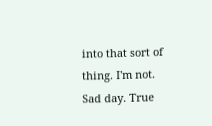into that sort of thing. I'm not. Sad day. True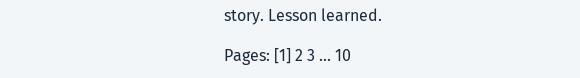story. Lesson learned.

Pages: [1] 2 3 ... 10